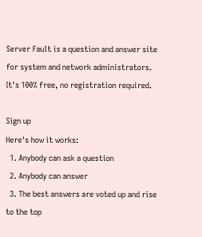Server Fault is a question and answer site for system and network administrators. It's 100% free, no registration required.

Sign up
Here's how it works:
  1. Anybody can ask a question
  2. Anybody can answer
  3. The best answers are voted up and rise to the top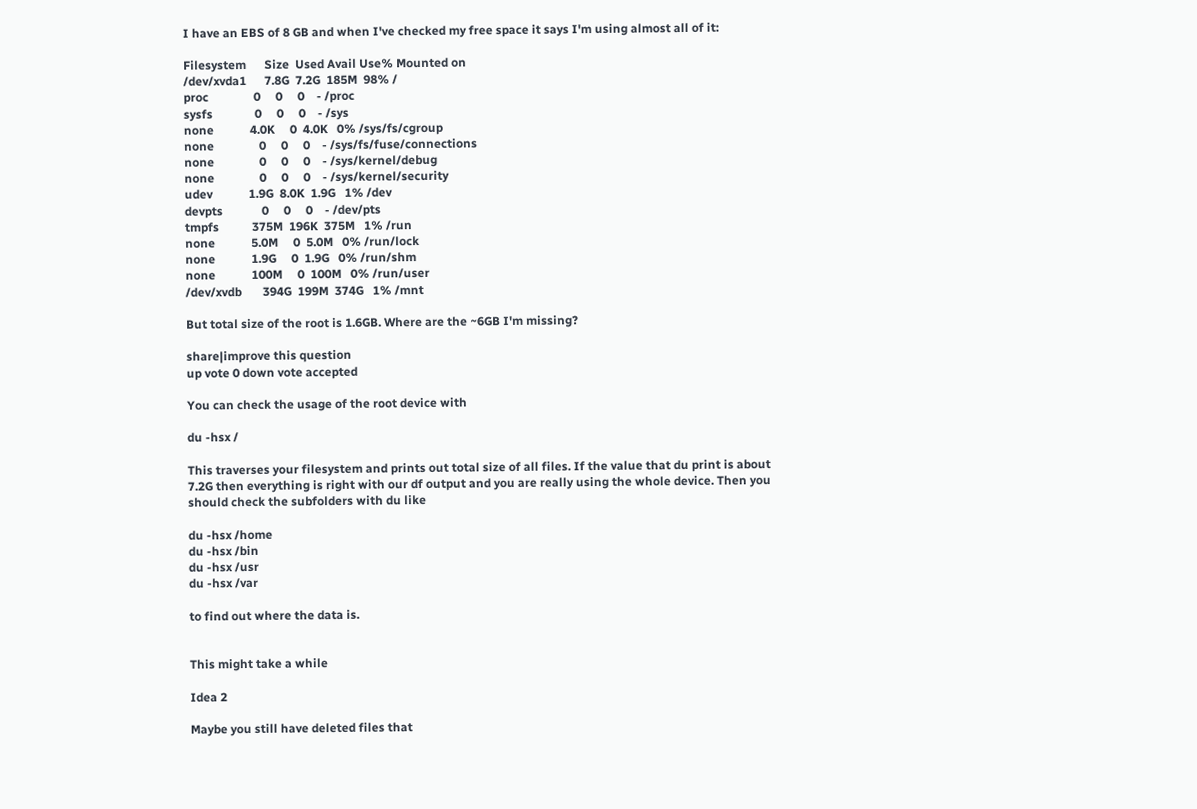I have an EBS of 8 GB and when I've checked my free space it says I'm using almost all of it:

Filesystem      Size  Used Avail Use% Mounted on
/dev/xvda1      7.8G  7.2G  185M  98% /
proc               0     0     0    - /proc
sysfs              0     0     0    - /sys
none            4.0K     0  4.0K   0% /sys/fs/cgroup
none               0     0     0    - /sys/fs/fuse/connections
none               0     0     0    - /sys/kernel/debug
none               0     0     0    - /sys/kernel/security
udev            1.9G  8.0K  1.9G   1% /dev
devpts             0     0     0    - /dev/pts
tmpfs           375M  196K  375M   1% /run
none            5.0M     0  5.0M   0% /run/lock
none            1.9G     0  1.9G   0% /run/shm
none            100M     0  100M   0% /run/user
/dev/xvdb       394G  199M  374G   1% /mnt

But total size of the root is 1.6GB. Where are the ~6GB I'm missing?

share|improve this question
up vote 0 down vote accepted

You can check the usage of the root device with

du -hsx /

This traverses your filesystem and prints out total size of all files. If the value that du print is about 7.2G then everything is right with our df output and you are really using the whole device. Then you should check the subfolders with du like

du -hsx /home
du -hsx /bin
du -hsx /usr
du -hsx /var

to find out where the data is.


This might take a while

Idea 2

Maybe you still have deleted files that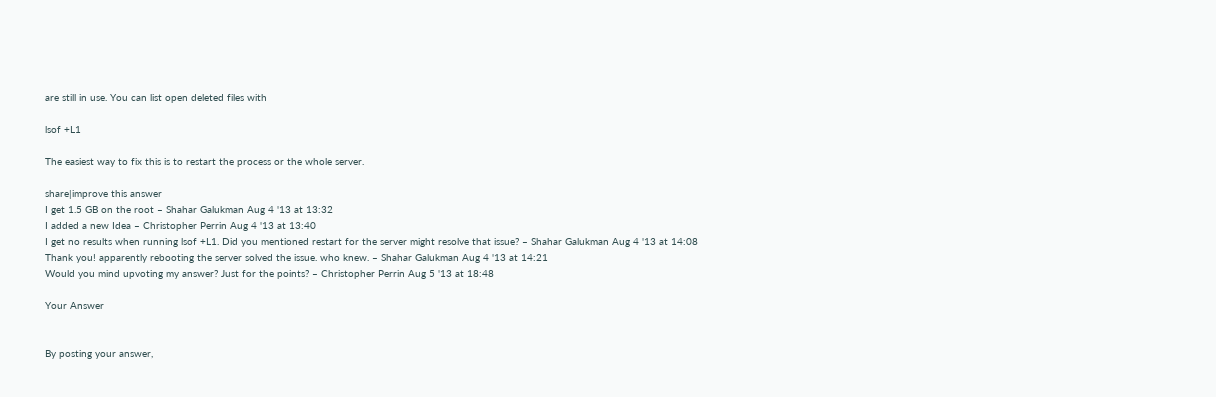are still in use. You can list open deleted files with

lsof +L1

The easiest way to fix this is to restart the process or the whole server.

share|improve this answer
I get 1.5 GB on the root – Shahar Galukman Aug 4 '13 at 13:32
I added a new Idea – Christopher Perrin Aug 4 '13 at 13:40
I get no results when running lsof +L1. Did you mentioned restart for the server might resolve that issue? – Shahar Galukman Aug 4 '13 at 14:08
Thank you! apparently rebooting the server solved the issue. who knew. – Shahar Galukman Aug 4 '13 at 14:21
Would you mind upvoting my answer? Just for the points? – Christopher Perrin Aug 5 '13 at 18:48

Your Answer


By posting your answer,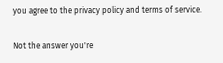you agree to the privacy policy and terms of service.

Not the answer you're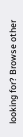looking for? Browse other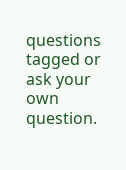questions tagged or ask your own question.